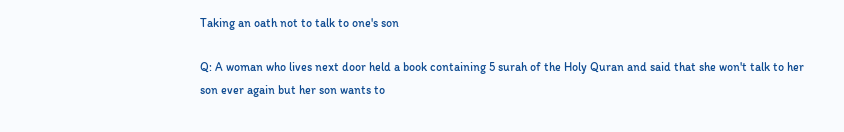Taking an oath not to talk to one's son

Q: A woman who lives next door held a book containing 5 surah of the Holy Quran and said that she won't talk to her son ever again but her son wants to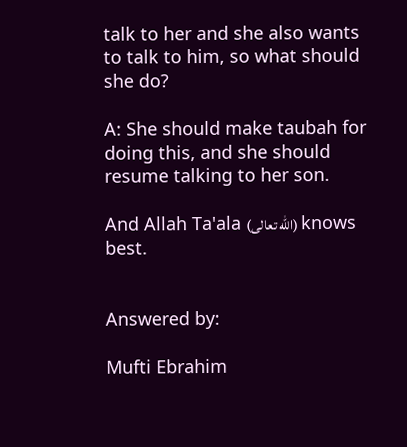talk to her and she also wants to talk to him, so what should she do?

A: She should make taubah for doing this, and she should resume talking to her son.

And Allah Ta'ala (الله تعالى) knows best.


Answered by:

Mufti Ebrahim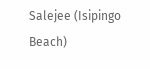Salejee (Isipingo Beach)